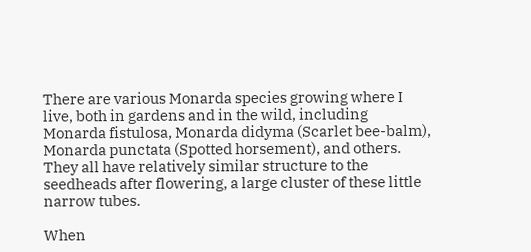There are various Monarda species growing where I live, both in gardens and in the wild, including Monarda fistulosa, Monarda didyma (Scarlet bee-balm), Monarda punctata (Spotted horsement), and others. They all have relatively similar structure to the seedheads after flowering, a large cluster of these little narrow tubes.

When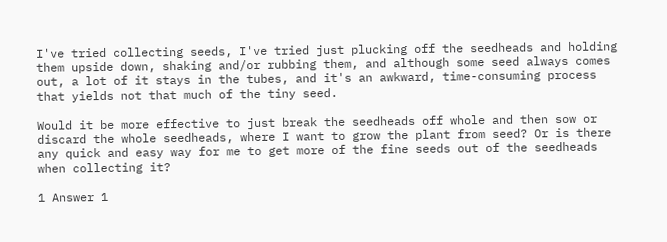I've tried collecting seeds, I've tried just plucking off the seedheads and holding them upside down, shaking and/or rubbing them, and although some seed always comes out, a lot of it stays in the tubes, and it's an awkward, time-consuming process that yields not that much of the tiny seed.

Would it be more effective to just break the seedheads off whole and then sow or discard the whole seedheads, where I want to grow the plant from seed? Or is there any quick and easy way for me to get more of the fine seeds out of the seedheads when collecting it?

1 Answer 1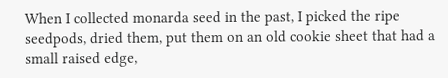When I collected monarda seed in the past, I picked the ripe seedpods, dried them, put them on an old cookie sheet that had a small raised edge,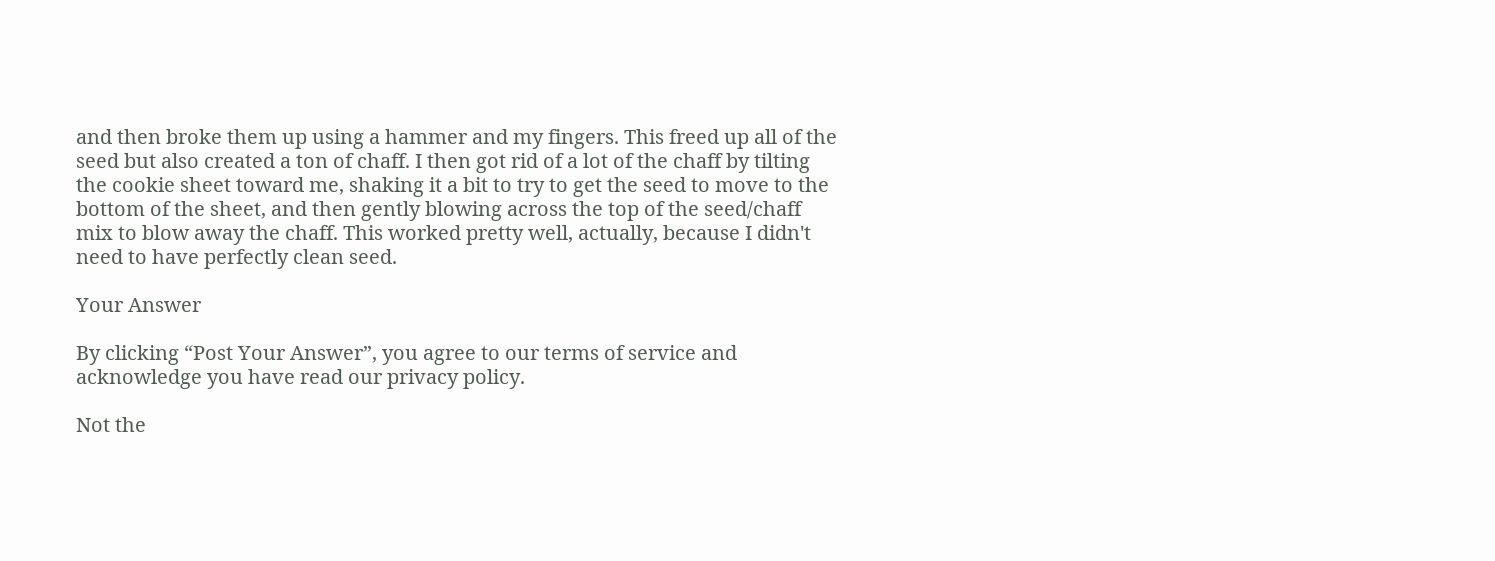and then broke them up using a hammer and my fingers. This freed up all of the seed but also created a ton of chaff. I then got rid of a lot of the chaff by tilting the cookie sheet toward me, shaking it a bit to try to get the seed to move to the bottom of the sheet, and then gently blowing across the top of the seed/chaff mix to blow away the chaff. This worked pretty well, actually, because I didn't need to have perfectly clean seed.

Your Answer

By clicking “Post Your Answer”, you agree to our terms of service and acknowledge you have read our privacy policy.

Not the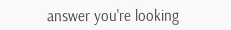answer you're looking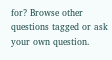for? Browse other questions tagged or ask your own question.